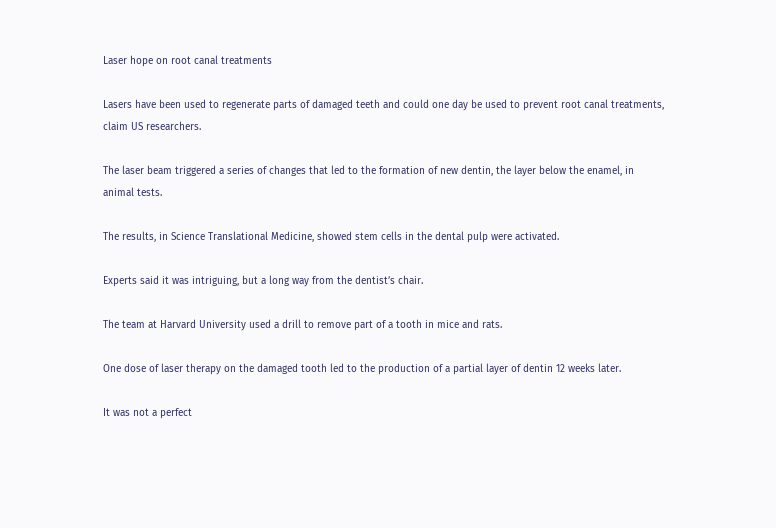Laser hope on root canal treatments

Lasers have been used to regenerate parts of damaged teeth and could one day be used to prevent root canal treatments, claim US researchers.

The laser beam triggered a series of changes that led to the formation of new dentin, the layer below the enamel, in animal tests.

The results, in Science Translational Medicine, showed stem cells in the dental pulp were activated.

Experts said it was intriguing, but a long way from the dentist’s chair.

The team at Harvard University used a drill to remove part of a tooth in mice and rats.

One dose of laser therapy on the damaged tooth led to the production of a partial layer of dentin 12 weeks later.

It was not a perfect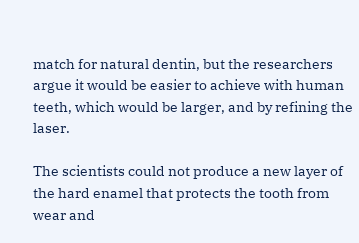match for natural dentin, but the researchers argue it would be easier to achieve with human teeth, which would be larger, and by refining the laser.

The scientists could not produce a new layer of the hard enamel that protects the tooth from wear and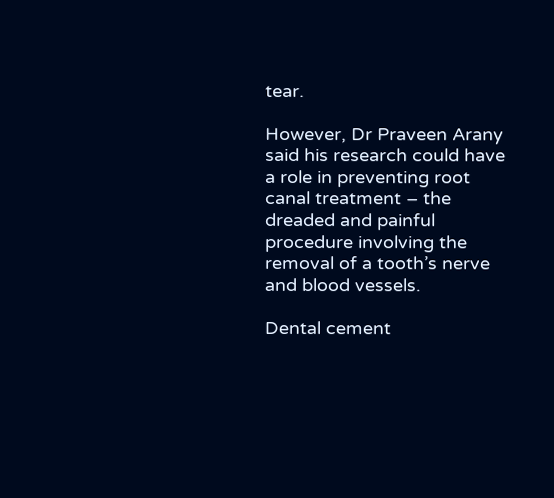tear.

However, Dr Praveen Arany said his research could have a role in preventing root canal treatment – the dreaded and painful procedure involving the removal of a tooth’s nerve and blood vessels.

Dental cement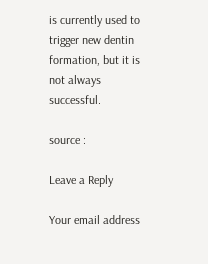is currently used to trigger new dentin formation, but it is not always successful.

source :

Leave a Reply

Your email address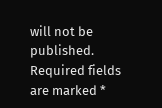will not be published. Required fields are marked *